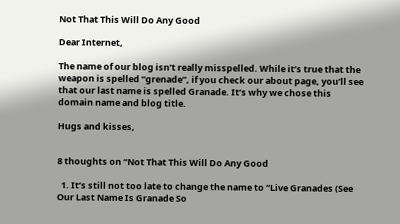Not That This Will Do Any Good

Dear Internet,

The name of our blog isn’t really misspelled. While it’s true that the weapon is spelled “grenade”, if you check our about page, you’ll see that our last name is spelled Granade. It’s why we chose this domain name and blog title.

Hugs and kisses,


8 thoughts on “Not That This Will Do Any Good

  1. It’s still not too late to change the name to “Live Granades (See Our Last Name Is Granade So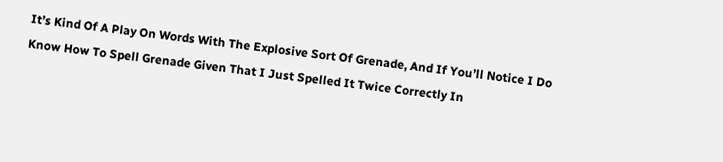It’s Kind Of A Play On Words With The Explosive Sort Of Grenade, And If You’ll Notice I Do Know How To Spell Grenade Given That I Just Spelled It Twice Correctly In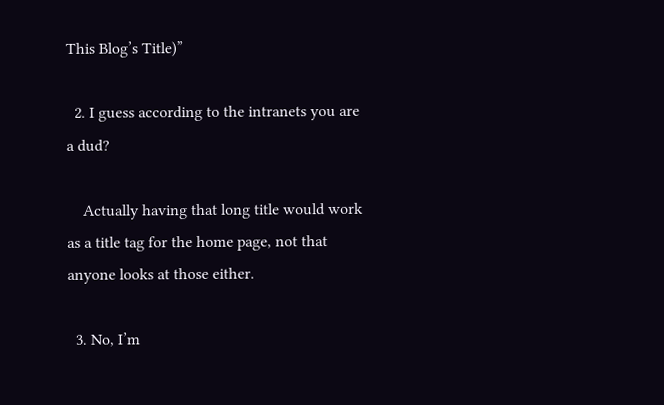This Blog’s Title)”

  2. I guess according to the intranets you are a dud?

    Actually having that long title would work as a title tag for the home page, not that anyone looks at those either.

  3. No, I’m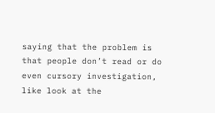saying that the problem is that people don’t read or do even cursory investigation, like look at the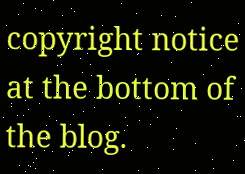copyright notice at the bottom of the blog.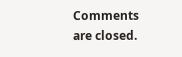Comments are closed.